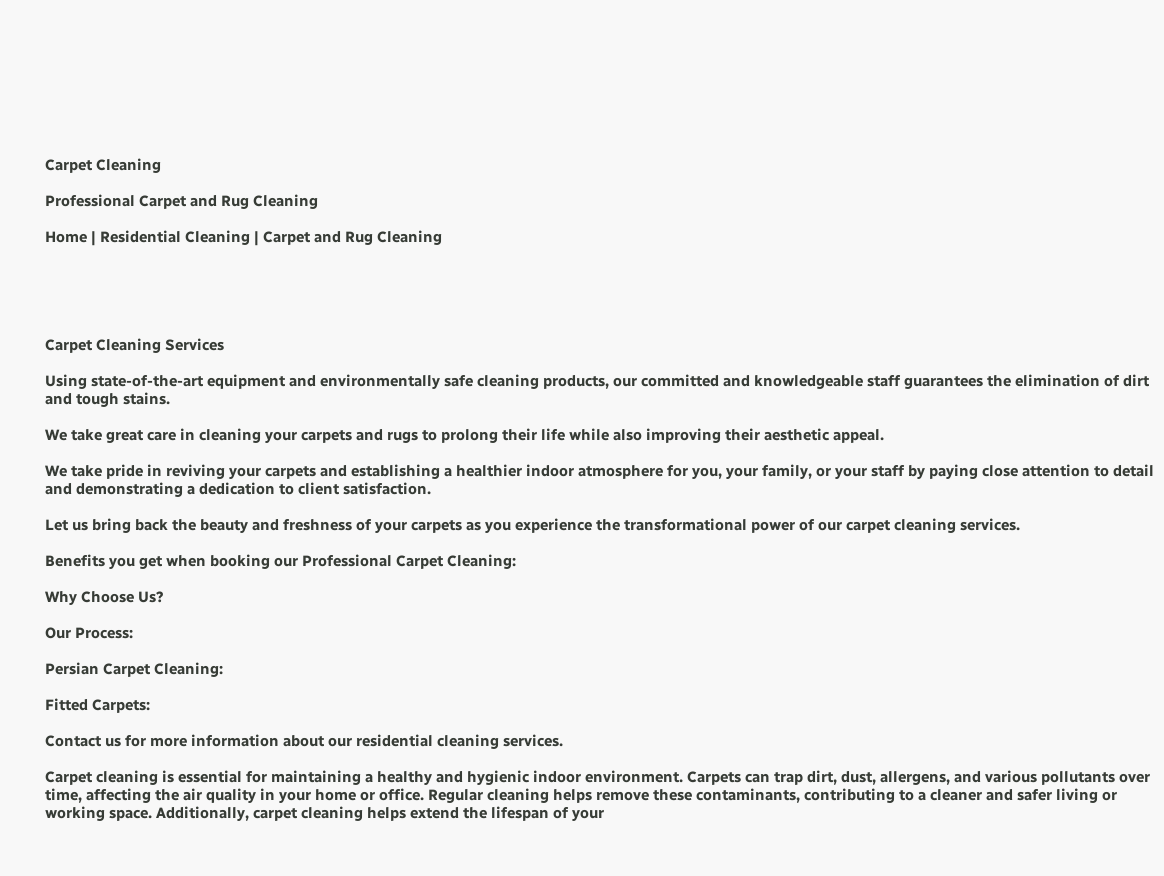Carpet Cleaning

Professional Carpet and Rug Cleaning

Home | Residential Cleaning | Carpet and Rug Cleaning





Carpet Cleaning Services

Using state-of-the-art equipment and environmentally safe cleaning products, our committed and knowledgeable staff guarantees the elimination of dirt and tough stains.

We take great care in cleaning your carpets and rugs to prolong their life while also improving their aesthetic appeal.

We take pride in reviving your carpets and establishing a healthier indoor atmosphere for you, your family, or your staff by paying close attention to detail and demonstrating a dedication to client satisfaction.

Let us bring back the beauty and freshness of your carpets as you experience the transformational power of our carpet cleaning services.

Benefits you get when booking our Professional Carpet Cleaning:

Why Choose Us?

Our Process:

Persian Carpet Cleaning:

Fitted Carpets:

Contact us for more information about our residential cleaning services.

Carpet cleaning is essential for maintaining a healthy and hygienic indoor environment. Carpets can trap dirt, dust, allergens, and various pollutants over time, affecting the air quality in your home or office. Regular cleaning helps remove these contaminants, contributing to a cleaner and safer living or working space. Additionally, carpet cleaning helps extend the lifespan of your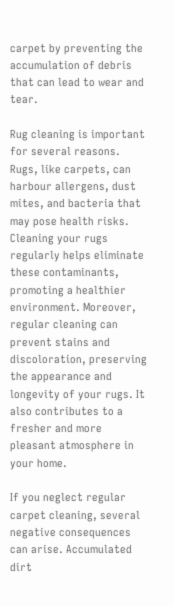carpet by preventing the accumulation of debris that can lead to wear and tear.

Rug cleaning is important for several reasons. Rugs, like carpets, can harbour allergens, dust mites, and bacteria that may pose health risks. Cleaning your rugs regularly helps eliminate these contaminants, promoting a healthier environment. Moreover, regular cleaning can prevent stains and discoloration, preserving the appearance and longevity of your rugs. It also contributes to a fresher and more pleasant atmosphere in your home.

If you neglect regular carpet cleaning, several negative consequences can arise. Accumulated dirt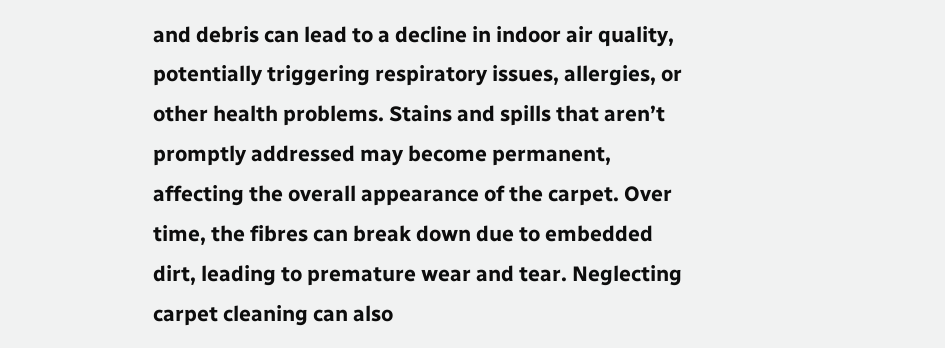and debris can lead to a decline in indoor air quality, potentially triggering respiratory issues, allergies, or other health problems. Stains and spills that aren’t promptly addressed may become permanent, affecting the overall appearance of the carpet. Over time, the fibres can break down due to embedded dirt, leading to premature wear and tear. Neglecting carpet cleaning can also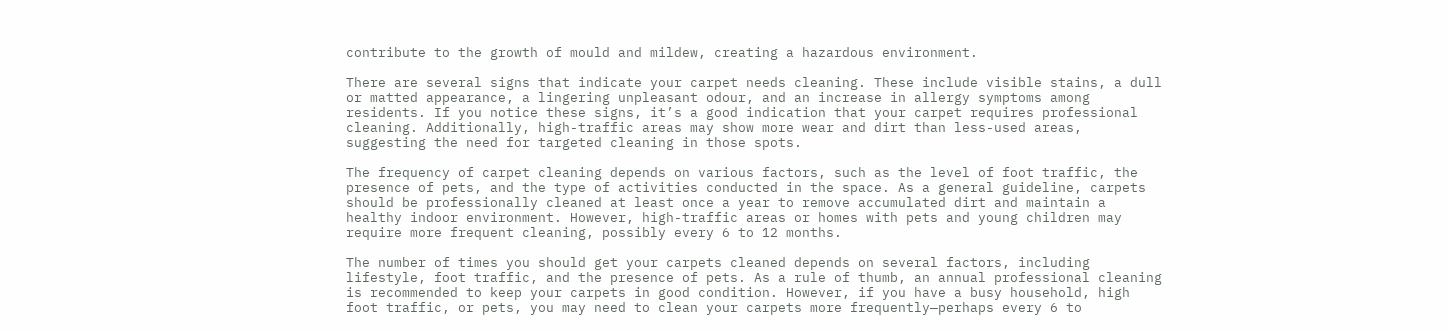contribute to the growth of mould and mildew, creating a hazardous environment.

There are several signs that indicate your carpet needs cleaning. These include visible stains, a dull or matted appearance, a lingering unpleasant odour, and an increase in allergy symptoms among residents. If you notice these signs, it’s a good indication that your carpet requires professional cleaning. Additionally, high-traffic areas may show more wear and dirt than less-used areas, suggesting the need for targeted cleaning in those spots.

The frequency of carpet cleaning depends on various factors, such as the level of foot traffic, the presence of pets, and the type of activities conducted in the space. As a general guideline, carpets should be professionally cleaned at least once a year to remove accumulated dirt and maintain a healthy indoor environment. However, high-traffic areas or homes with pets and young children may require more frequent cleaning, possibly every 6 to 12 months.

The number of times you should get your carpets cleaned depends on several factors, including lifestyle, foot traffic, and the presence of pets. As a rule of thumb, an annual professional cleaning is recommended to keep your carpets in good condition. However, if you have a busy household, high foot traffic, or pets, you may need to clean your carpets more frequently—perhaps every 6 to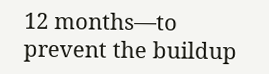12 months—to prevent the buildup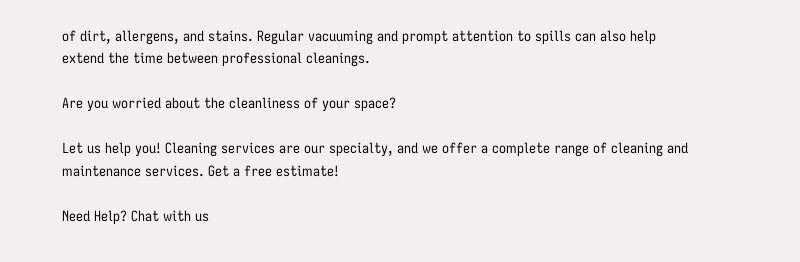of dirt, allergens, and stains. Regular vacuuming and prompt attention to spills can also help extend the time between professional cleanings.

Are you worried about the cleanliness of your space?

Let us help you! Cleaning services are our specialty, and we offer a complete range of cleaning and maintenance services. Get a free estimate!

Need Help? Chat with us